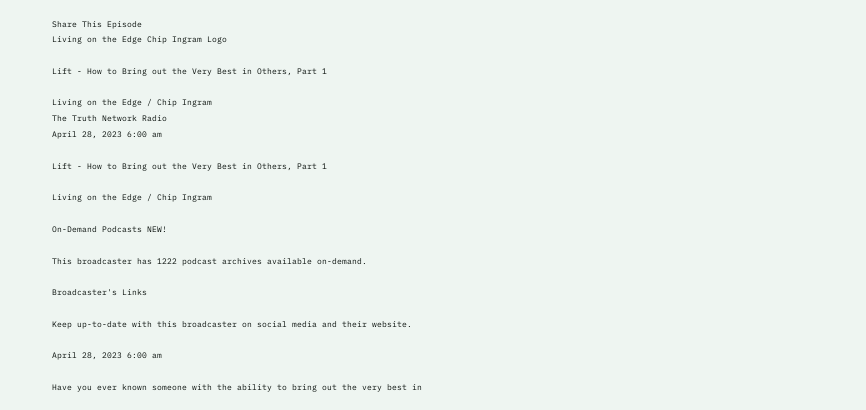Share This Episode
Living on the Edge Chip Ingram Logo

Lift - How to Bring out the Very Best in Others, Part 1

Living on the Edge / Chip Ingram
The Truth Network Radio
April 28, 2023 6:00 am

Lift - How to Bring out the Very Best in Others, Part 1

Living on the Edge / Chip Ingram

On-Demand Podcasts NEW!

This broadcaster has 1222 podcast archives available on-demand.

Broadcaster's Links

Keep up-to-date with this broadcaster on social media and their website.

April 28, 2023 6:00 am

Have you ever known someone with the ability to bring out the very best in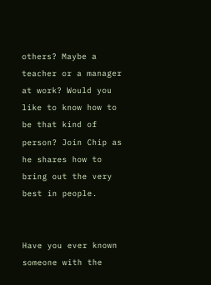others? Maybe a teacher or a manager at work? Would you like to know how to be that kind of person? Join Chip as he shares how to bring out the very best in people.


Have you ever known someone with the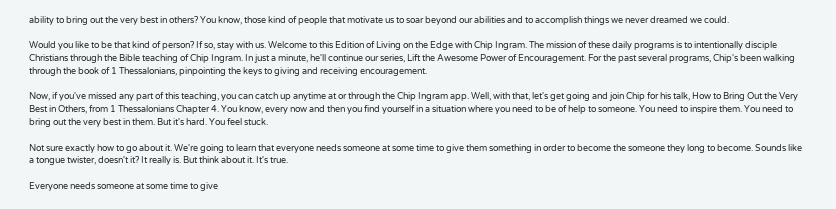ability to bring out the very best in others? You know, those kind of people that motivate us to soar beyond our abilities and to accomplish things we never dreamed we could.

Would you like to be that kind of person? If so, stay with us. Welcome to this Edition of Living on the Edge with Chip Ingram. The mission of these daily programs is to intentionally disciple Christians through the Bible teaching of Chip Ingram. In just a minute, he'll continue our series, Lift the Awesome Power of Encouragement. For the past several programs, Chip's been walking through the book of 1 Thessalonians, pinpointing the keys to giving and receiving encouragement.

Now, if you've missed any part of this teaching, you can catch up anytime at or through the Chip Ingram app. Well, with that, let's get going and join Chip for his talk, How to Bring Out the Very Best in Others, from 1 Thessalonians Chapter 4. You know, every now and then you find yourself in a situation where you need to be of help to someone. You need to inspire them. You need to bring out the very best in them. But it's hard. You feel stuck.

Not sure exactly how to go about it. We're going to learn that everyone needs someone at some time to give them something in order to become the someone they long to become. Sounds like a tongue twister, doesn't it? It really is. But think about it. It's true.

Everyone needs someone at some time to give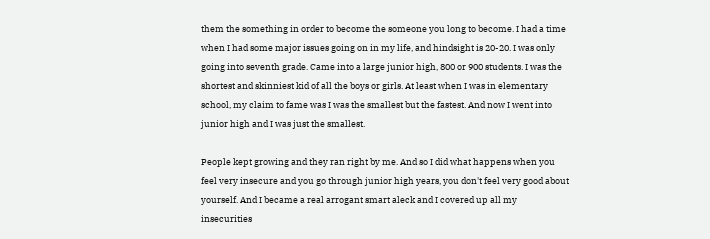them the something in order to become the someone you long to become. I had a time when I had some major issues going on in my life, and hindsight is 20-20. I was only going into seventh grade. Came into a large junior high, 800 or 900 students. I was the shortest and skinniest kid of all the boys or girls. At least when I was in elementary school, my claim to fame was I was the smallest but the fastest. And now I went into junior high and I was just the smallest.

People kept growing and they ran right by me. And so I did what happens when you feel very insecure and you go through junior high years, you don't feel very good about yourself. And I became a real arrogant smart aleck and I covered up all my insecurities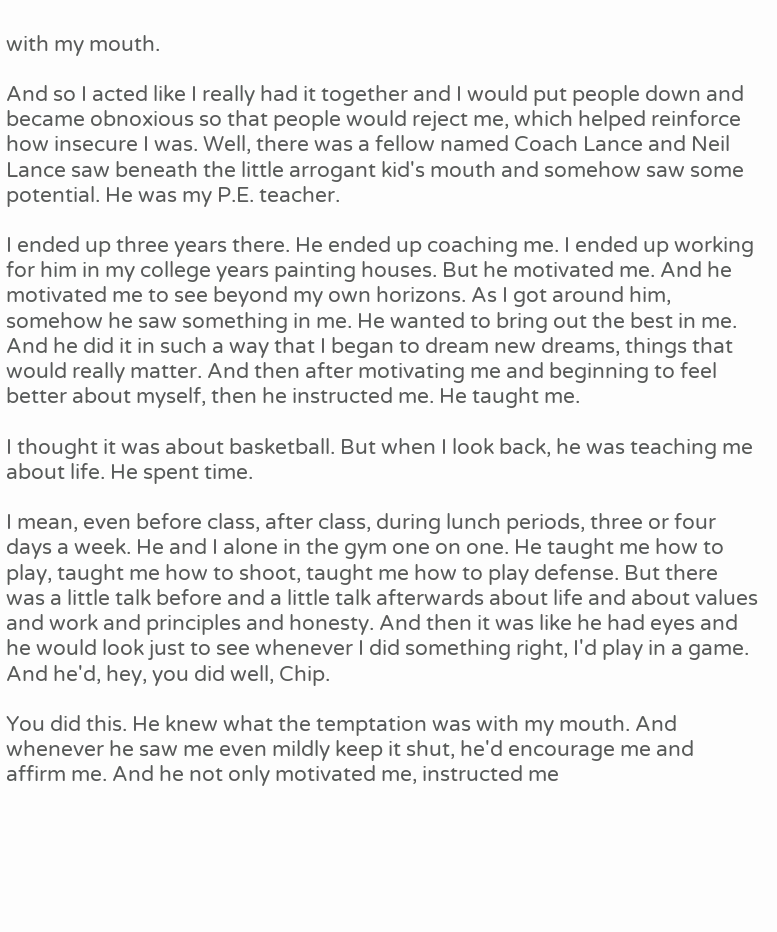with my mouth.

And so I acted like I really had it together and I would put people down and became obnoxious so that people would reject me, which helped reinforce how insecure I was. Well, there was a fellow named Coach Lance and Neil Lance saw beneath the little arrogant kid's mouth and somehow saw some potential. He was my P.E. teacher.

I ended up three years there. He ended up coaching me. I ended up working for him in my college years painting houses. But he motivated me. And he motivated me to see beyond my own horizons. As I got around him, somehow he saw something in me. He wanted to bring out the best in me. And he did it in such a way that I began to dream new dreams, things that would really matter. And then after motivating me and beginning to feel better about myself, then he instructed me. He taught me.

I thought it was about basketball. But when I look back, he was teaching me about life. He spent time.

I mean, even before class, after class, during lunch periods, three or four days a week. He and I alone in the gym one on one. He taught me how to play, taught me how to shoot, taught me how to play defense. But there was a little talk before and a little talk afterwards about life and about values and work and principles and honesty. And then it was like he had eyes and he would look just to see whenever I did something right, I'd play in a game. And he'd, hey, you did well, Chip.

You did this. He knew what the temptation was with my mouth. And whenever he saw me even mildly keep it shut, he'd encourage me and affirm me. And he not only motivated me, instructed me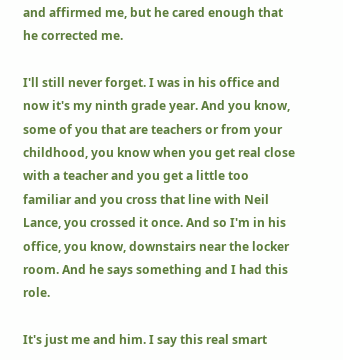and affirmed me, but he cared enough that he corrected me.

I'll still never forget. I was in his office and now it's my ninth grade year. And you know, some of you that are teachers or from your childhood, you know when you get real close with a teacher and you get a little too familiar and you cross that line with Neil Lance, you crossed it once. And so I'm in his office, you know, downstairs near the locker room. And he says something and I had this role.

It's just me and him. I say this real smart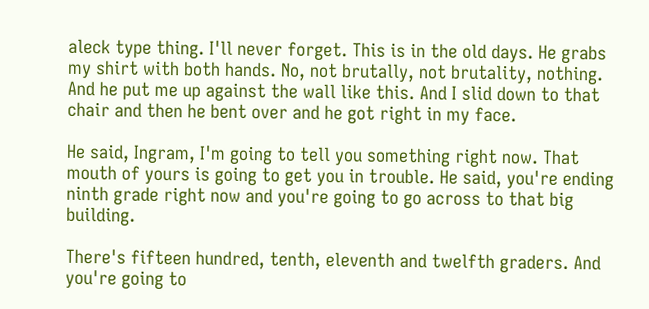aleck type thing. I'll never forget. This is in the old days. He grabs my shirt with both hands. No, not brutally, not brutality, nothing. And he put me up against the wall like this. And I slid down to that chair and then he bent over and he got right in my face.

He said, Ingram, I'm going to tell you something right now. That mouth of yours is going to get you in trouble. He said, you're ending ninth grade right now and you're going to go across to that big building.

There's fifteen hundred, tenth, eleventh and twelfth graders. And you're going to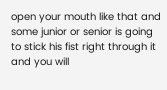open your mouth like that and some junior or senior is going to stick his fist right through it and you will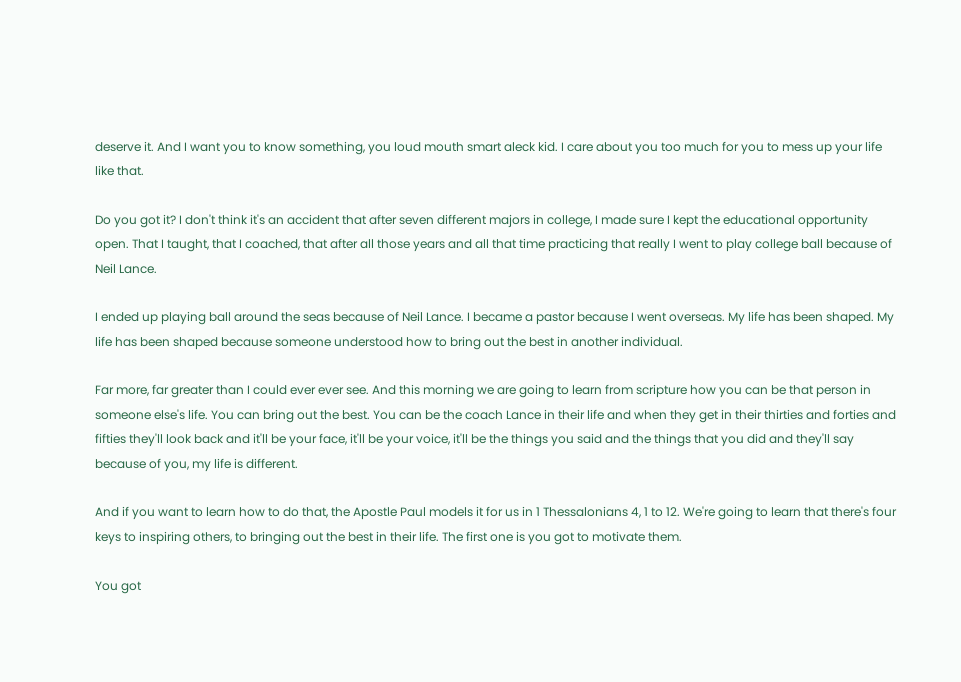deserve it. And I want you to know something, you loud mouth smart aleck kid. I care about you too much for you to mess up your life like that.

Do you got it? I don't think it's an accident that after seven different majors in college, I made sure I kept the educational opportunity open. That I taught, that I coached, that after all those years and all that time practicing that really I went to play college ball because of Neil Lance.

I ended up playing ball around the seas because of Neil Lance. I became a pastor because I went overseas. My life has been shaped. My life has been shaped because someone understood how to bring out the best in another individual.

Far more, far greater than I could ever ever see. And this morning we are going to learn from scripture how you can be that person in someone else's life. You can bring out the best. You can be the coach Lance in their life and when they get in their thirties and forties and fifties they'll look back and it'll be your face, it'll be your voice, it'll be the things you said and the things that you did and they'll say because of you, my life is different.

And if you want to learn how to do that, the Apostle Paul models it for us in 1 Thessalonians 4, 1 to 12. We're going to learn that there's four keys to inspiring others, to bringing out the best in their life. The first one is you got to motivate them.

You got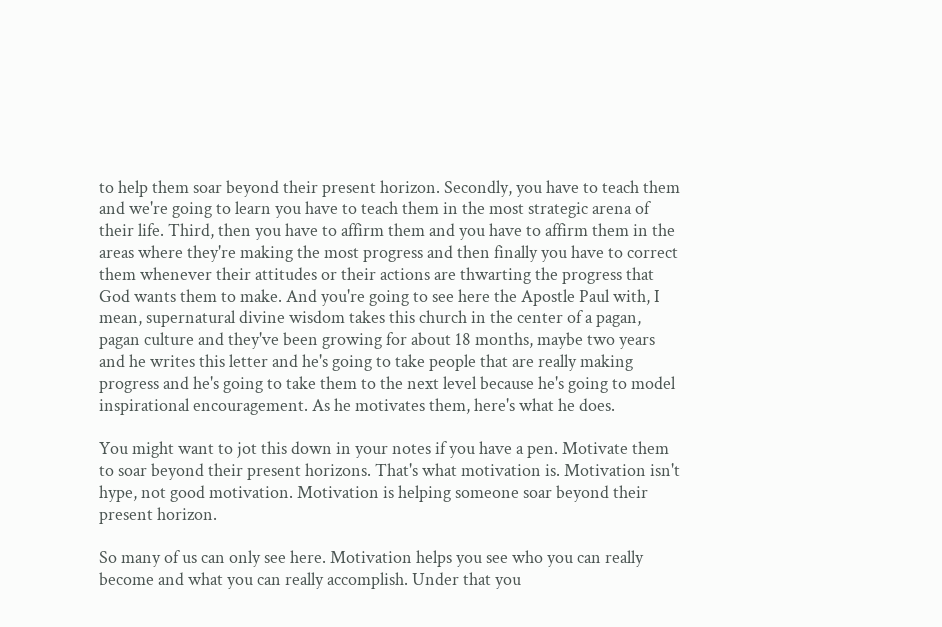to help them soar beyond their present horizon. Secondly, you have to teach them and we're going to learn you have to teach them in the most strategic arena of their life. Third, then you have to affirm them and you have to affirm them in the areas where they're making the most progress and then finally you have to correct them whenever their attitudes or their actions are thwarting the progress that God wants them to make. And you're going to see here the Apostle Paul with, I mean, supernatural divine wisdom takes this church in the center of a pagan, pagan culture and they've been growing for about 18 months, maybe two years and he writes this letter and he's going to take people that are really making progress and he's going to take them to the next level because he's going to model inspirational encouragement. As he motivates them, here's what he does.

You might want to jot this down in your notes if you have a pen. Motivate them to soar beyond their present horizons. That's what motivation is. Motivation isn't hype, not good motivation. Motivation is helping someone soar beyond their present horizon.

So many of us can only see here. Motivation helps you see who you can really become and what you can really accomplish. Under that you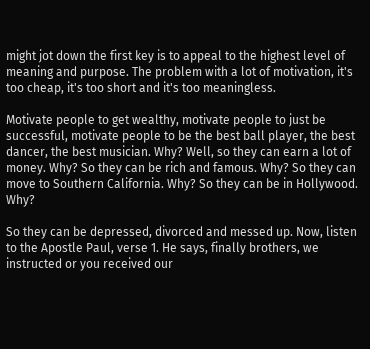might jot down the first key is to appeal to the highest level of meaning and purpose. The problem with a lot of motivation, it's too cheap, it's too short and it's too meaningless.

Motivate people to get wealthy, motivate people to just be successful, motivate people to be the best ball player, the best dancer, the best musician. Why? Well, so they can earn a lot of money. Why? So they can be rich and famous. Why? So they can move to Southern California. Why? So they can be in Hollywood. Why?

So they can be depressed, divorced and messed up. Now, listen to the Apostle Paul, verse 1. He says, finally brothers, we instructed or you received our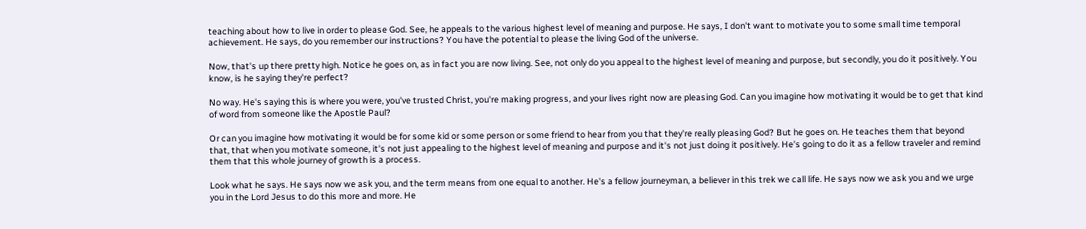teaching about how to live in order to please God. See, he appeals to the various highest level of meaning and purpose. He says, I don't want to motivate you to some small time temporal achievement. He says, do you remember our instructions? You have the potential to please the living God of the universe.

Now, that's up there pretty high. Notice he goes on, as in fact you are now living. See, not only do you appeal to the highest level of meaning and purpose, but secondly, you do it positively. You know, is he saying they're perfect?

No way. He's saying this is where you were, you've trusted Christ, you're making progress, and your lives right now are pleasing God. Can you imagine how motivating it would be to get that kind of word from someone like the Apostle Paul?

Or can you imagine how motivating it would be for some kid or some person or some friend to hear from you that they're really pleasing God? But he goes on. He teaches them that beyond that, that when you motivate someone, it's not just appealing to the highest level of meaning and purpose and it's not just doing it positively. He's going to do it as a fellow traveler and remind them that this whole journey of growth is a process.

Look what he says. He says now we ask you, and the term means from one equal to another. He's a fellow journeyman, a believer in this trek we call life. He says now we ask you and we urge you in the Lord Jesus to do this more and more. He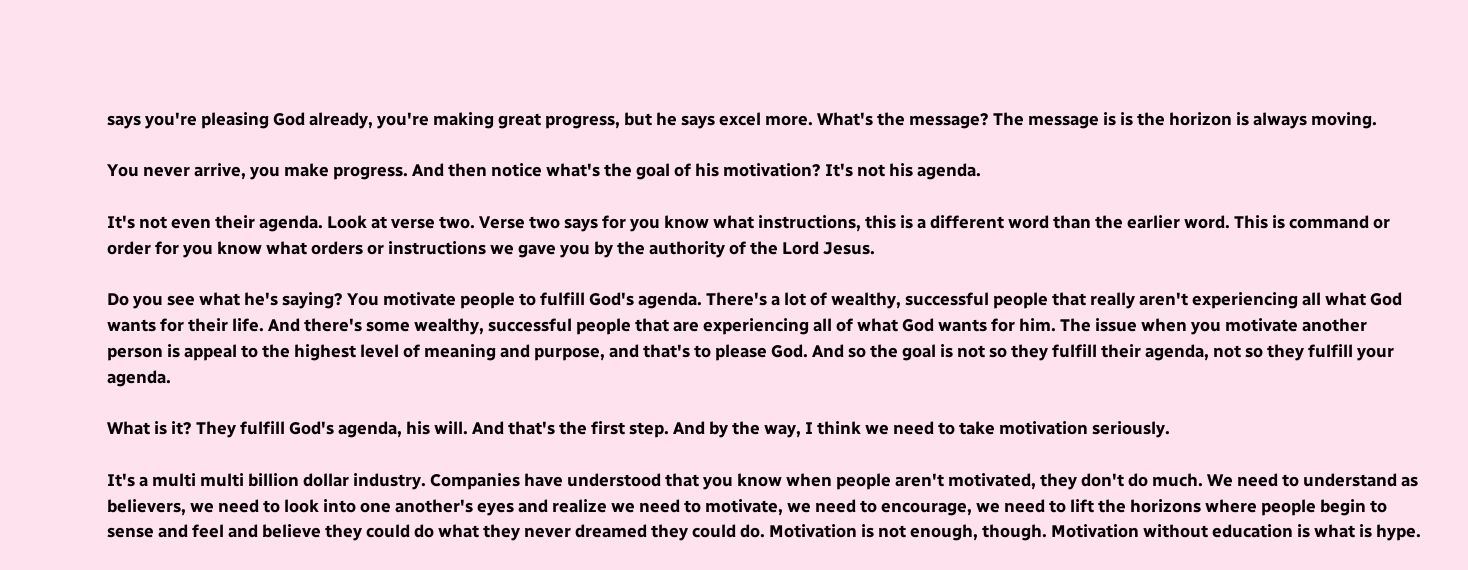says you're pleasing God already, you're making great progress, but he says excel more. What's the message? The message is is the horizon is always moving.

You never arrive, you make progress. And then notice what's the goal of his motivation? It's not his agenda.

It's not even their agenda. Look at verse two. Verse two says for you know what instructions, this is a different word than the earlier word. This is command or order for you know what orders or instructions we gave you by the authority of the Lord Jesus.

Do you see what he's saying? You motivate people to fulfill God's agenda. There's a lot of wealthy, successful people that really aren't experiencing all what God wants for their life. And there's some wealthy, successful people that are experiencing all of what God wants for him. The issue when you motivate another person is appeal to the highest level of meaning and purpose, and that's to please God. And so the goal is not so they fulfill their agenda, not so they fulfill your agenda.

What is it? They fulfill God's agenda, his will. And that's the first step. And by the way, I think we need to take motivation seriously.

It's a multi multi billion dollar industry. Companies have understood that you know when people aren't motivated, they don't do much. We need to understand as believers, we need to look into one another's eyes and realize we need to motivate, we need to encourage, we need to lift the horizons where people begin to sense and feel and believe they could do what they never dreamed they could do. Motivation is not enough, though. Motivation without education is what is hype.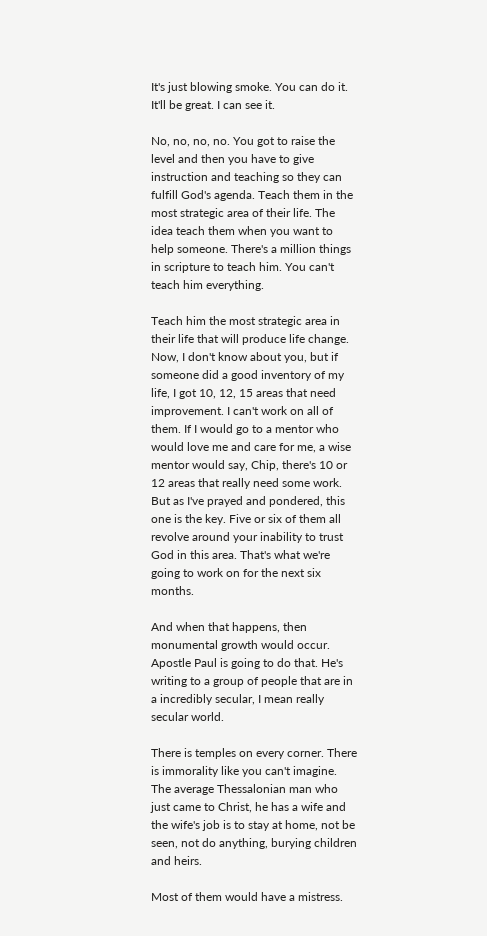It's just blowing smoke. You can do it. It'll be great. I can see it.

No, no, no, no. You got to raise the level and then you have to give instruction and teaching so they can fulfill God's agenda. Teach them in the most strategic area of their life. The idea teach them when you want to help someone. There's a million things in scripture to teach him. You can't teach him everything.

Teach him the most strategic area in their life that will produce life change. Now, I don't know about you, but if someone did a good inventory of my life, I got 10, 12, 15 areas that need improvement. I can't work on all of them. If I would go to a mentor who would love me and care for me, a wise mentor would say, Chip, there's 10 or 12 areas that really need some work. But as I've prayed and pondered, this one is the key. Five or six of them all revolve around your inability to trust God in this area. That's what we're going to work on for the next six months.

And when that happens, then monumental growth would occur. Apostle Paul is going to do that. He's writing to a group of people that are in a incredibly secular, I mean really secular world.

There is temples on every corner. There is immorality like you can't imagine. The average Thessalonian man who just came to Christ, he has a wife and the wife's job is to stay at home, not be seen, not do anything, burying children and heirs.

Most of them would have a mistress.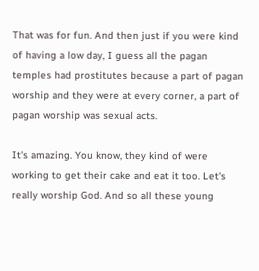That was for fun. And then just if you were kind of having a low day, I guess all the pagan temples had prostitutes because a part of pagan worship and they were at every corner, a part of pagan worship was sexual acts.

It's amazing. You know, they kind of were working to get their cake and eat it too. Let's really worship God. And so all these young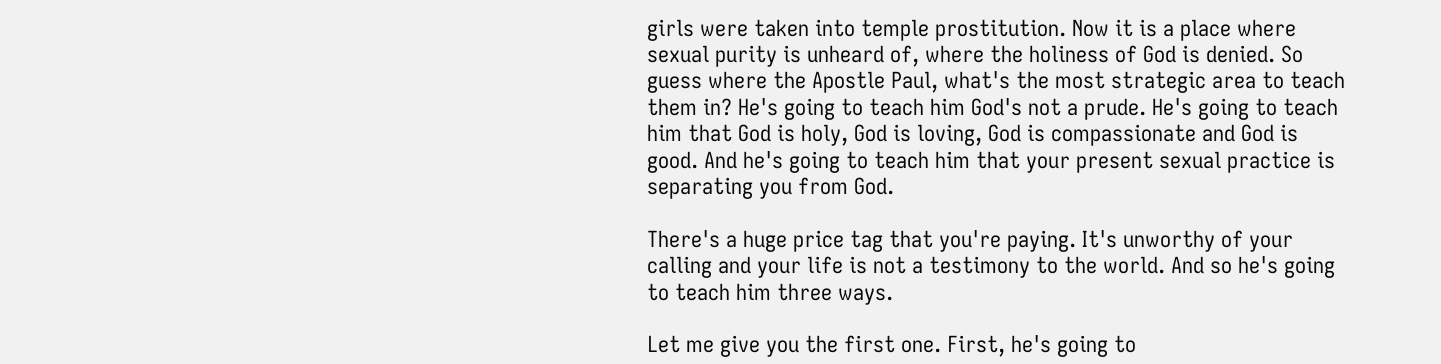girls were taken into temple prostitution. Now it is a place where sexual purity is unheard of, where the holiness of God is denied. So guess where the Apostle Paul, what's the most strategic area to teach them in? He's going to teach him God's not a prude. He's going to teach him that God is holy, God is loving, God is compassionate and God is good. And he's going to teach him that your present sexual practice is separating you from God.

There's a huge price tag that you're paying. It's unworthy of your calling and your life is not a testimony to the world. And so he's going to teach him three ways.

Let me give you the first one. First, he's going to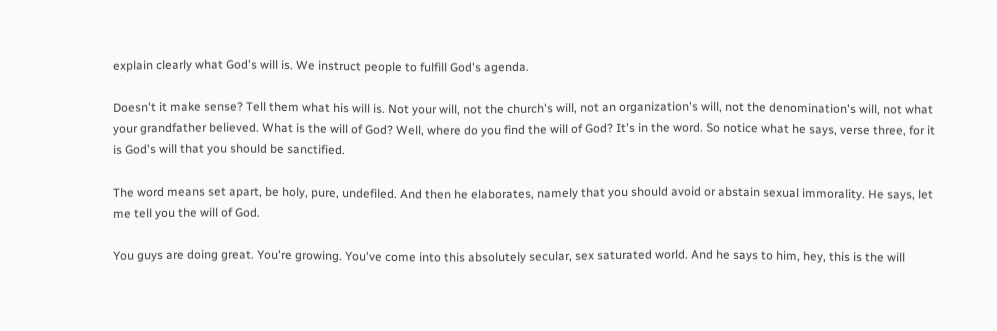explain clearly what God's will is. We instruct people to fulfill God's agenda.

Doesn't it make sense? Tell them what his will is. Not your will, not the church's will, not an organization's will, not the denomination's will, not what your grandfather believed. What is the will of God? Well, where do you find the will of God? It's in the word. So notice what he says, verse three, for it is God's will that you should be sanctified.

The word means set apart, be holy, pure, undefiled. And then he elaborates, namely that you should avoid or abstain sexual immorality. He says, let me tell you the will of God.

You guys are doing great. You're growing. You've come into this absolutely secular, sex saturated world. And he says to him, hey, this is the will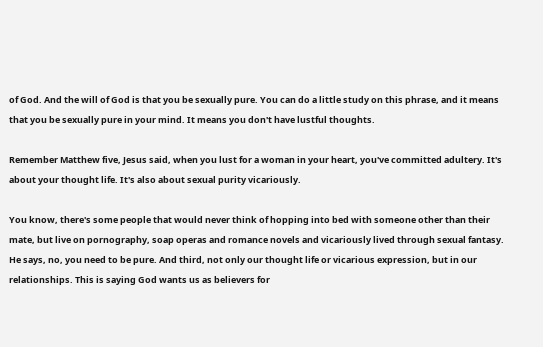of God. And the will of God is that you be sexually pure. You can do a little study on this phrase, and it means that you be sexually pure in your mind. It means you don't have lustful thoughts.

Remember Matthew five, Jesus said, when you lust for a woman in your heart, you've committed adultery. It's about your thought life. It's also about sexual purity vicariously.

You know, there's some people that would never think of hopping into bed with someone other than their mate, but live on pornography, soap operas and romance novels and vicariously lived through sexual fantasy. He says, no, you need to be pure. And third, not only our thought life or vicarious expression, but in our relationships. This is saying God wants us as believers for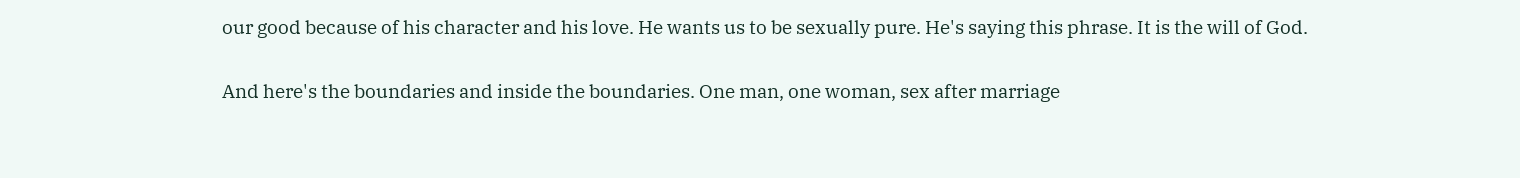our good because of his character and his love. He wants us to be sexually pure. He's saying this phrase. It is the will of God.

And here's the boundaries and inside the boundaries. One man, one woman, sex after marriage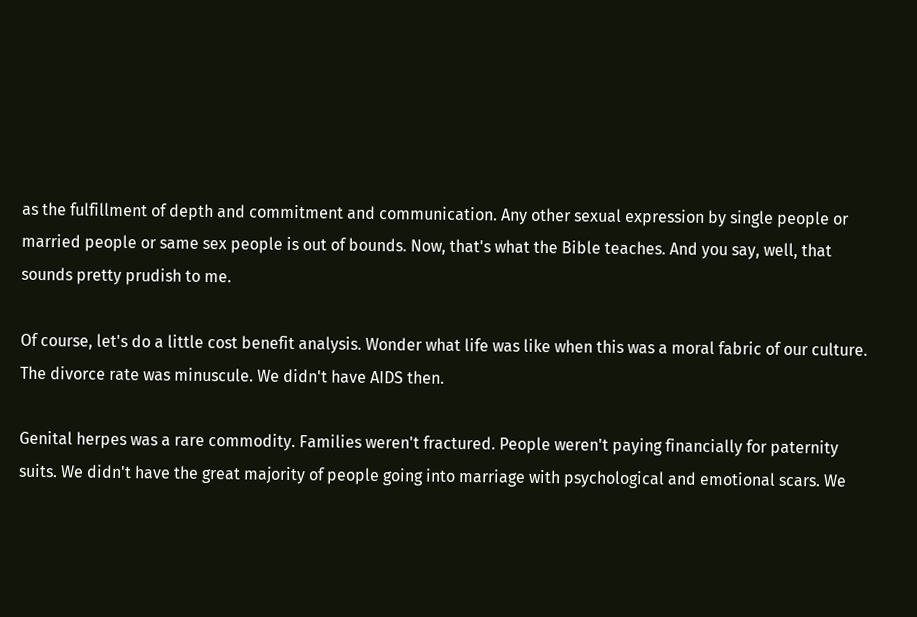as the fulfillment of depth and commitment and communication. Any other sexual expression by single people or married people or same sex people is out of bounds. Now, that's what the Bible teaches. And you say, well, that sounds pretty prudish to me.

Of course, let's do a little cost benefit analysis. Wonder what life was like when this was a moral fabric of our culture. The divorce rate was minuscule. We didn't have AIDS then.

Genital herpes was a rare commodity. Families weren't fractured. People weren't paying financially for paternity suits. We didn't have the great majority of people going into marriage with psychological and emotional scars. We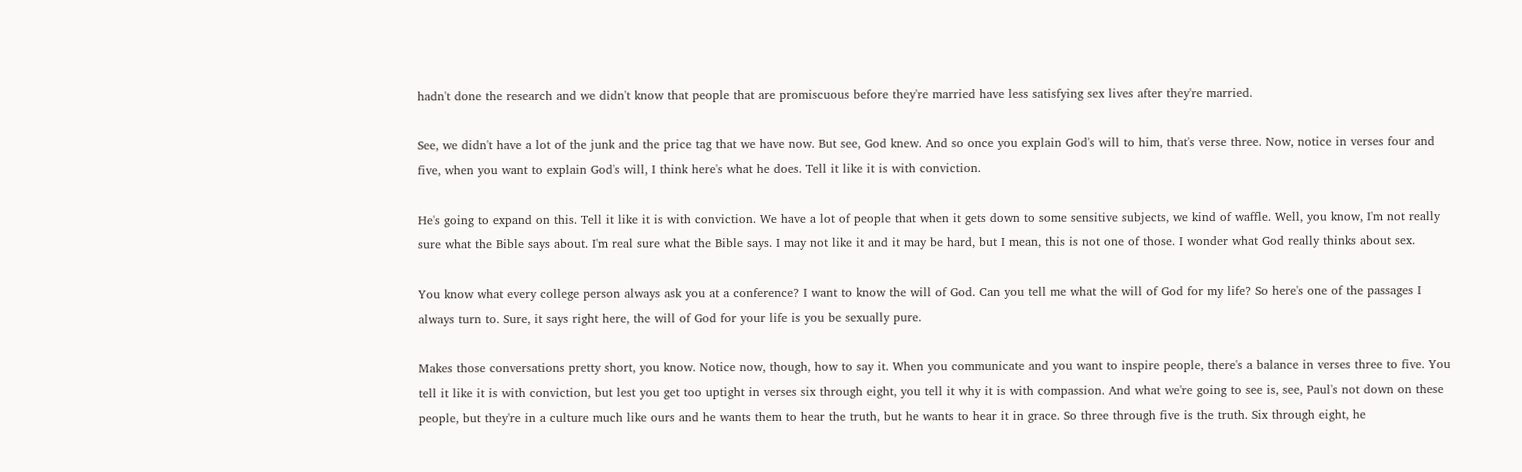hadn't done the research and we didn't know that people that are promiscuous before they're married have less satisfying sex lives after they're married.

See, we didn't have a lot of the junk and the price tag that we have now. But see, God knew. And so once you explain God's will to him, that's verse three. Now, notice in verses four and five, when you want to explain God's will, I think here's what he does. Tell it like it is with conviction.

He's going to expand on this. Tell it like it is with conviction. We have a lot of people that when it gets down to some sensitive subjects, we kind of waffle. Well, you know, I'm not really sure what the Bible says about. I'm real sure what the Bible says. I may not like it and it may be hard, but I mean, this is not one of those. I wonder what God really thinks about sex.

You know what every college person always ask you at a conference? I want to know the will of God. Can you tell me what the will of God for my life? So here's one of the passages I always turn to. Sure, it says right here, the will of God for your life is you be sexually pure.

Makes those conversations pretty short, you know. Notice now, though, how to say it. When you communicate and you want to inspire people, there's a balance in verses three to five. You tell it like it is with conviction, but lest you get too uptight in verses six through eight, you tell it why it is with compassion. And what we're going to see is, see, Paul's not down on these people, but they're in a culture much like ours and he wants them to hear the truth, but he wants to hear it in grace. So three through five is the truth. Six through eight, he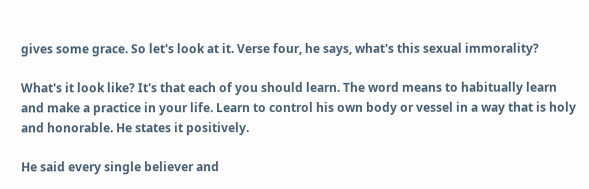gives some grace. So let's look at it. Verse four, he says, what's this sexual immorality?

What's it look like? It's that each of you should learn. The word means to habitually learn and make a practice in your life. Learn to control his own body or vessel in a way that is holy and honorable. He states it positively.

He said every single believer and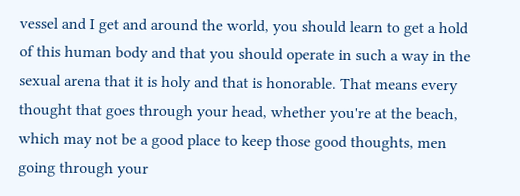vessel and I get and around the world, you should learn to get a hold of this human body and that you should operate in such a way in the sexual arena that it is holy and that is honorable. That means every thought that goes through your head, whether you're at the beach, which may not be a good place to keep those good thoughts, men going through your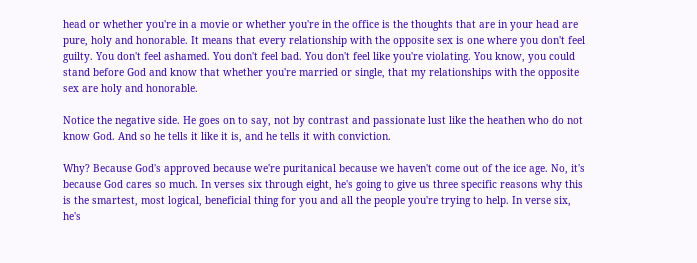head or whether you're in a movie or whether you're in the office is the thoughts that are in your head are pure, holy and honorable. It means that every relationship with the opposite sex is one where you don't feel guilty. You don't feel ashamed. You don't feel bad. You don't feel like you're violating. You know, you could stand before God and know that whether you're married or single, that my relationships with the opposite sex are holy and honorable.

Notice the negative side. He goes on to say, not by contrast and passionate lust like the heathen who do not know God. And so he tells it like it is, and he tells it with conviction.

Why? Because God's approved because we're puritanical because we haven't come out of the ice age. No, it's because God cares so much. In verses six through eight, he's going to give us three specific reasons why this is the smartest, most logical, beneficial thing for you and all the people you're trying to help. In verse six, he's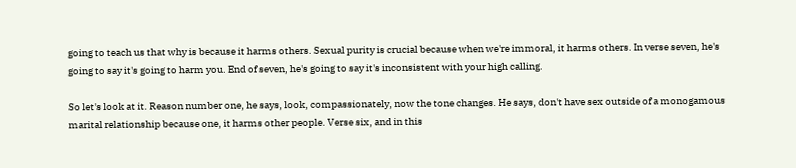going to teach us that why is because it harms others. Sexual purity is crucial because when we're immoral, it harms others. In verse seven, he's going to say it's going to harm you. End of seven, he's going to say it's inconsistent with your high calling.

So let's look at it. Reason number one, he says, look, compassionately, now the tone changes. He says, don't have sex outside of a monogamous marital relationship because one, it harms other people. Verse six, and in this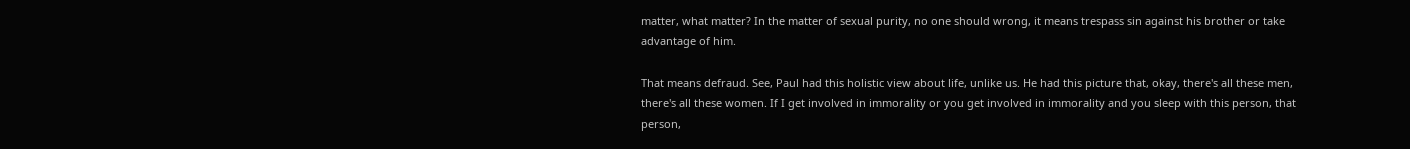matter, what matter? In the matter of sexual purity, no one should wrong, it means trespass sin against his brother or take advantage of him.

That means defraud. See, Paul had this holistic view about life, unlike us. He had this picture that, okay, there's all these men, there's all these women. If I get involved in immorality or you get involved in immorality and you sleep with this person, that person,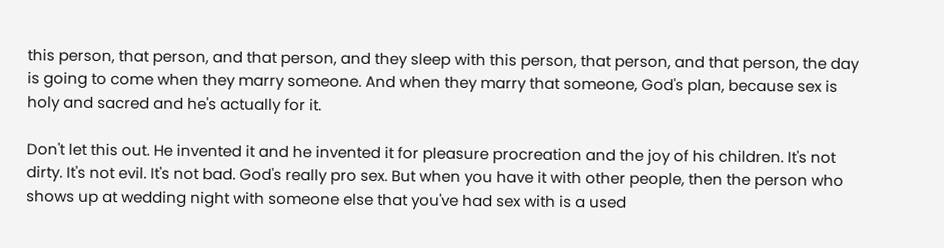this person, that person, and that person, and they sleep with this person, that person, and that person, the day is going to come when they marry someone. And when they marry that someone, God's plan, because sex is holy and sacred and he's actually for it.

Don't let this out. He invented it and he invented it for pleasure procreation and the joy of his children. It's not dirty. It's not evil. It's not bad. God's really pro sex. But when you have it with other people, then the person who shows up at wedding night with someone else that you've had sex with is a used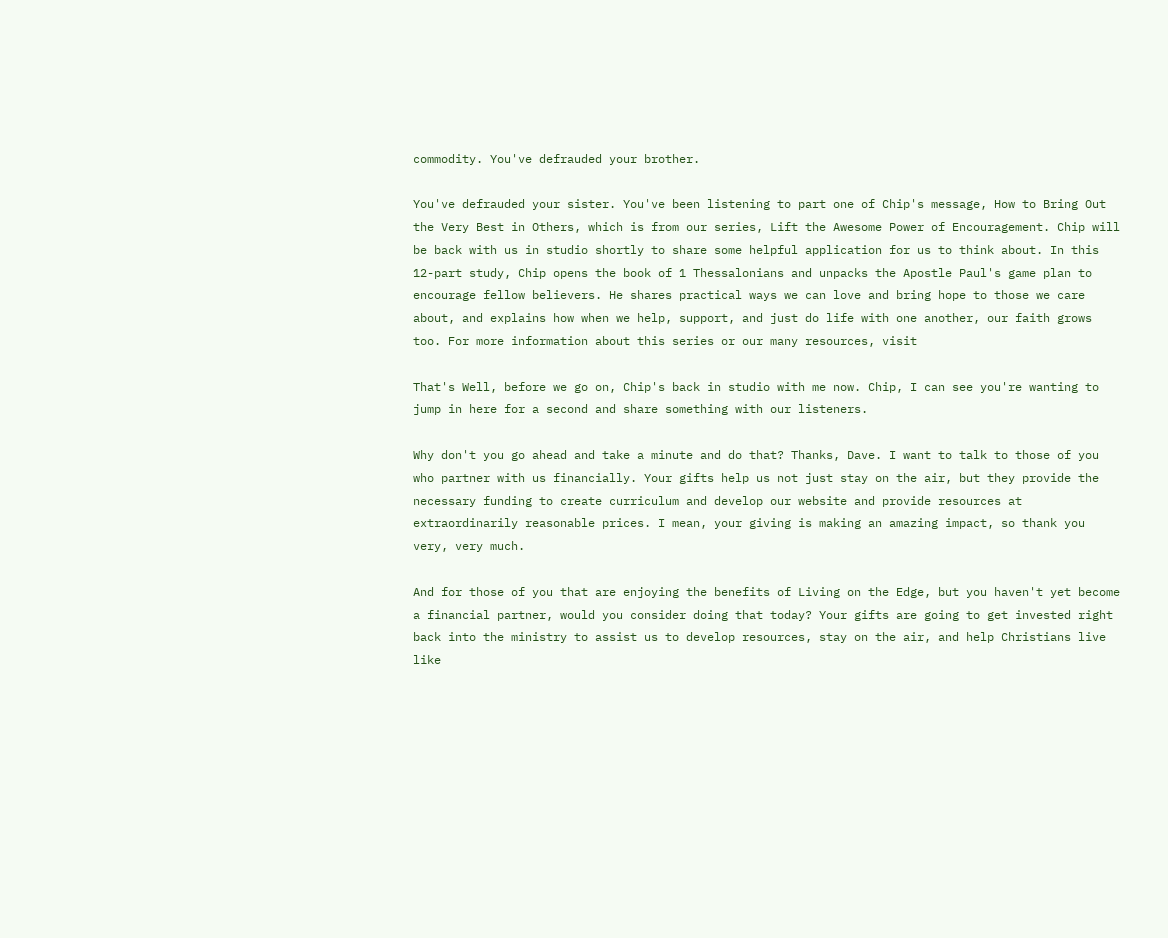commodity. You've defrauded your brother.

You've defrauded your sister. You've been listening to part one of Chip's message, How to Bring Out the Very Best in Others, which is from our series, Lift the Awesome Power of Encouragement. Chip will be back with us in studio shortly to share some helpful application for us to think about. In this 12-part study, Chip opens the book of 1 Thessalonians and unpacks the Apostle Paul's game plan to encourage fellow believers. He shares practical ways we can love and bring hope to those we care about, and explains how when we help, support, and just do life with one another, our faith grows too. For more information about this series or our many resources, visit

That's Well, before we go on, Chip's back in studio with me now. Chip, I can see you're wanting to jump in here for a second and share something with our listeners.

Why don't you go ahead and take a minute and do that? Thanks, Dave. I want to talk to those of you who partner with us financially. Your gifts help us not just stay on the air, but they provide the necessary funding to create curriculum and develop our website and provide resources at extraordinarily reasonable prices. I mean, your giving is making an amazing impact, so thank you very, very much.

And for those of you that are enjoying the benefits of Living on the Edge, but you haven't yet become a financial partner, would you consider doing that today? Your gifts are going to get invested right back into the ministry to assist us to develop resources, stay on the air, and help Christians live like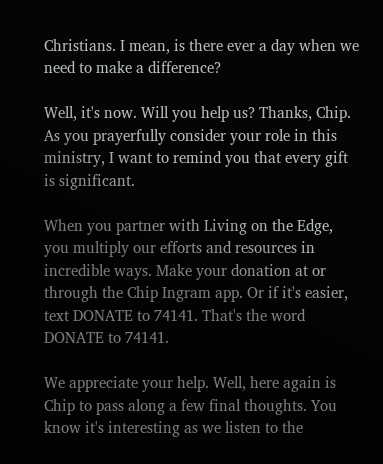Christians. I mean, is there ever a day when we need to make a difference?

Well, it's now. Will you help us? Thanks, Chip. As you prayerfully consider your role in this ministry, I want to remind you that every gift is significant.

When you partner with Living on the Edge, you multiply our efforts and resources in incredible ways. Make your donation at or through the Chip Ingram app. Or if it's easier, text DONATE to 74141. That's the word DONATE to 74141.

We appreciate your help. Well, here again is Chip to pass along a few final thoughts. You know it's interesting as we listen to the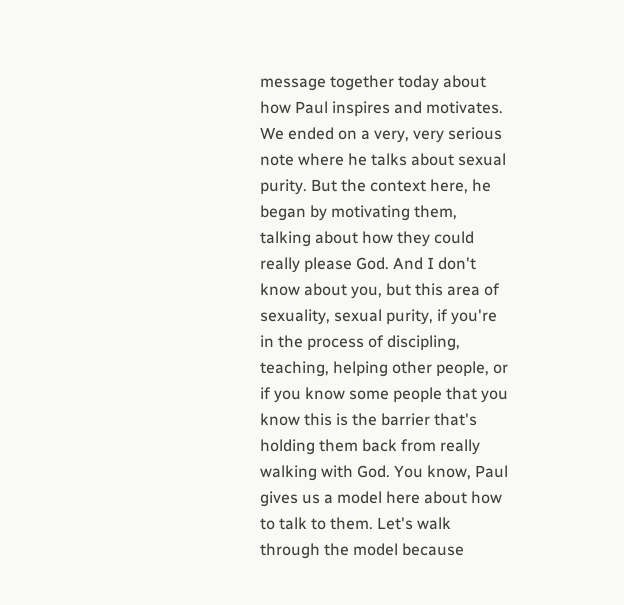message together today about how Paul inspires and motivates. We ended on a very, very serious note where he talks about sexual purity. But the context here, he began by motivating them, talking about how they could really please God. And I don't know about you, but this area of sexuality, sexual purity, if you're in the process of discipling, teaching, helping other people, or if you know some people that you know this is the barrier that's holding them back from really walking with God. You know, Paul gives us a model here about how to talk to them. Let's walk through the model because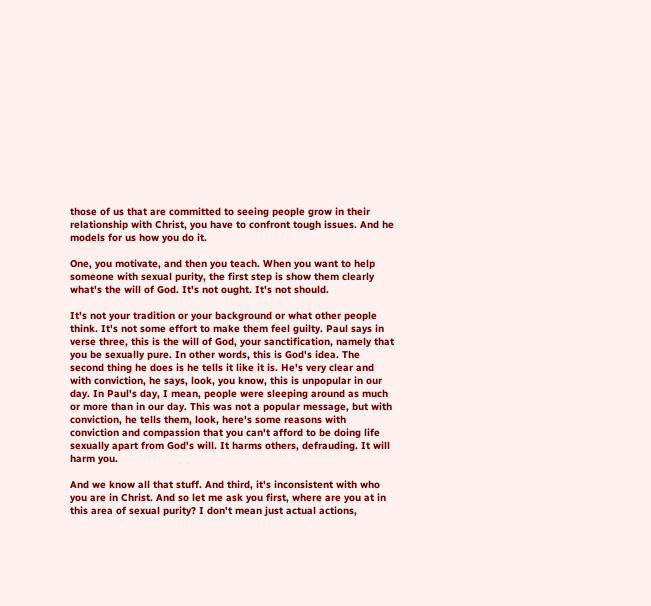those of us that are committed to seeing people grow in their relationship with Christ, you have to confront tough issues. And he models for us how you do it.

One, you motivate, and then you teach. When you want to help someone with sexual purity, the first step is show them clearly what's the will of God. It's not ought. It's not should.

It's not your tradition or your background or what other people think. It's not some effort to make them feel guilty. Paul says in verse three, this is the will of God, your sanctification, namely that you be sexually pure. In other words, this is God's idea. The second thing he does is he tells it like it is. He's very clear and with conviction, he says, look, you know, this is unpopular in our day. In Paul's day, I mean, people were sleeping around as much or more than in our day. This was not a popular message, but with conviction, he tells them, look, here's some reasons with conviction and compassion that you can't afford to be doing life sexually apart from God's will. It harms others, defrauding. It will harm you.

And we know all that stuff. And third, it's inconsistent with who you are in Christ. And so let me ask you first, where are you at in this area of sexual purity? I don't mean just actual actions,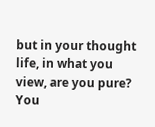but in your thought life, in what you view, are you pure? You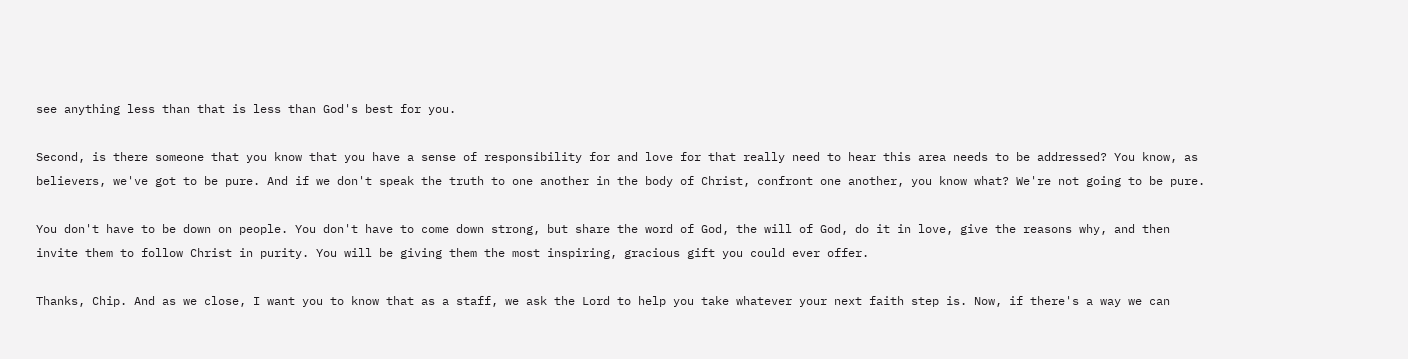see anything less than that is less than God's best for you.

Second, is there someone that you know that you have a sense of responsibility for and love for that really need to hear this area needs to be addressed? You know, as believers, we've got to be pure. And if we don't speak the truth to one another in the body of Christ, confront one another, you know what? We're not going to be pure.

You don't have to be down on people. You don't have to come down strong, but share the word of God, the will of God, do it in love, give the reasons why, and then invite them to follow Christ in purity. You will be giving them the most inspiring, gracious gift you could ever offer.

Thanks, Chip. And as we close, I want you to know that as a staff, we ask the Lord to help you take whatever your next faith step is. Now, if there's a way we can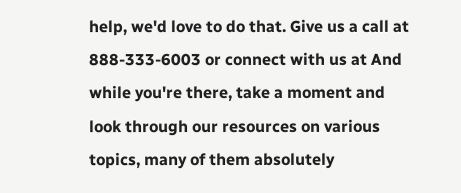help, we'd love to do that. Give us a call at 888-333-6003 or connect with us at And while you're there, take a moment and look through our resources on various topics, many of them absolutely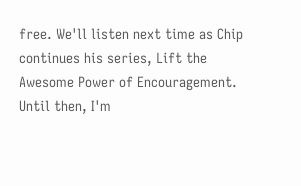free. We'll listen next time as Chip continues his series, Lift the Awesome Power of Encouragement. Until then, I'm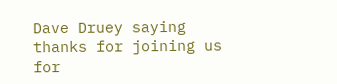Dave Druey saying thanks for joining us for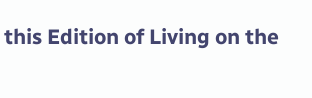this Edition of Living on the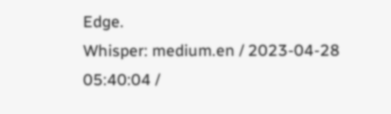Edge.
Whisper: medium.en / 2023-04-28 05:40:04 /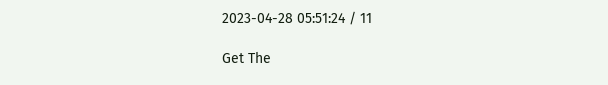2023-04-28 05:51:24 / 11

Get The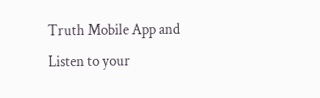Truth Mobile App and Listen to your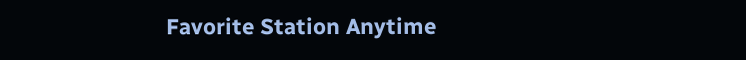Favorite Station Anytime